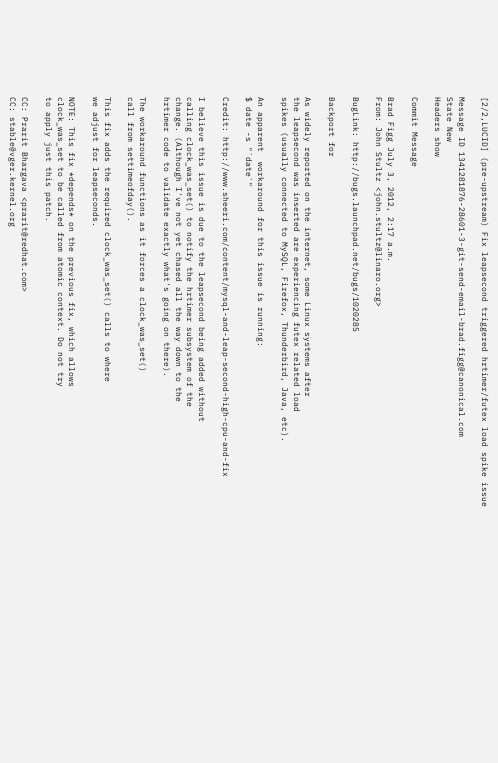[2/2,LUCID] (pre-upstream) Fix leapsecond triggered hrtimer/futex load spike issue

Message ID 1341281876-28601-3-git-send-email-brad.figg@canonical.com
State New
Headers show

Commit Message

Brad Figg July 3, 2012, 2:17 a.m.
From: John Stultz <john.stultz@linaro.org>

BugLink: http://bugs.launchpad.net/bugs/1020285

Backport for

As widely reported on the internet, some Linux systems after
the leapsecond was inserted are experiencing futex related load
spikes (usually connected to MySQL, Firefox, Thunderbird, Java, etc).

An apparent  workaround for this issue is running:
$ date -s "`date`"

Credit: http://www.sheeri.com/content/mysql-and-leap-second-high-cpu-and-fix

I believe this issue is due to the leapsecond being added without
calling clock_was_set() to notify the hrtimer subsystem of the
change. (Although I've not yet chased all the way down to the
hrtimer code to validate exactly what's going on there).

The workaround functions as it forces a clock_was_set()
call from settimeofday().

This fix adds the required clock_was_set() calls to where
we adjust for leapseconds.

NOTE: This fix *depends* on the previous fix, which allows
clock_was_set to be called from atomic context. Do not try
to apply just this patch.

CC: Prarit Bhargava <prarit@redhat.com>
CC: stable@vger.kernel.org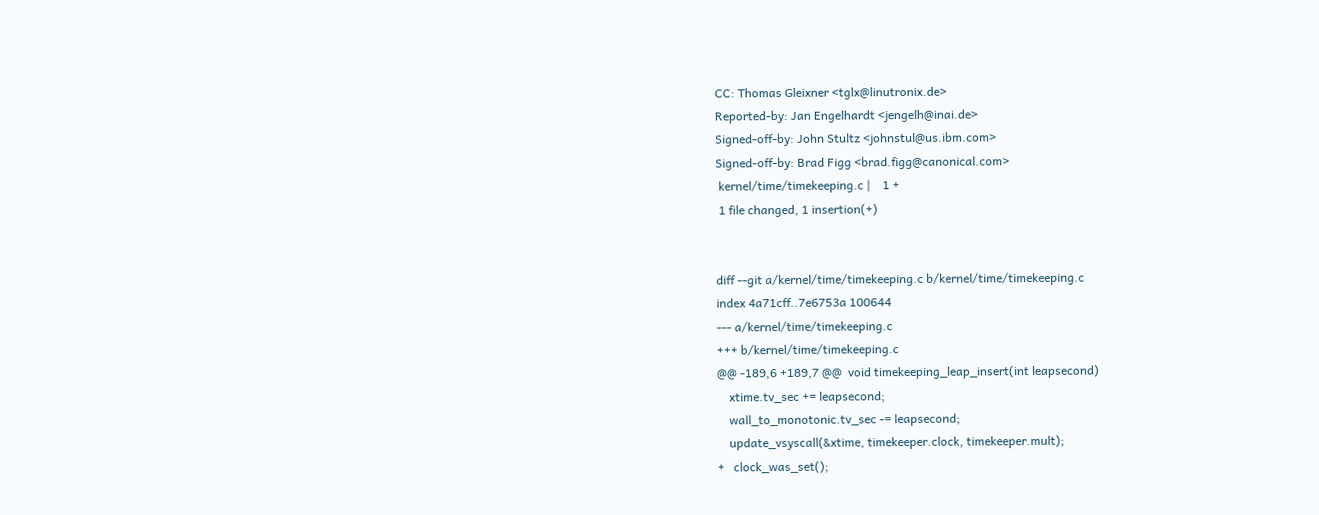CC: Thomas Gleixner <tglx@linutronix.de>
Reported-by: Jan Engelhardt <jengelh@inai.de>
Signed-off-by: John Stultz <johnstul@us.ibm.com>
Signed-off-by: Brad Figg <brad.figg@canonical.com>
 kernel/time/timekeeping.c |    1 +
 1 file changed, 1 insertion(+)


diff --git a/kernel/time/timekeeping.c b/kernel/time/timekeeping.c
index 4a71cff..7e6753a 100644
--- a/kernel/time/timekeeping.c
+++ b/kernel/time/timekeeping.c
@@ -189,6 +189,7 @@  void timekeeping_leap_insert(int leapsecond)
    xtime.tv_sec += leapsecond;
    wall_to_monotonic.tv_sec -= leapsecond;
    update_vsyscall(&xtime, timekeeper.clock, timekeeper.mult);
+   clock_was_set();